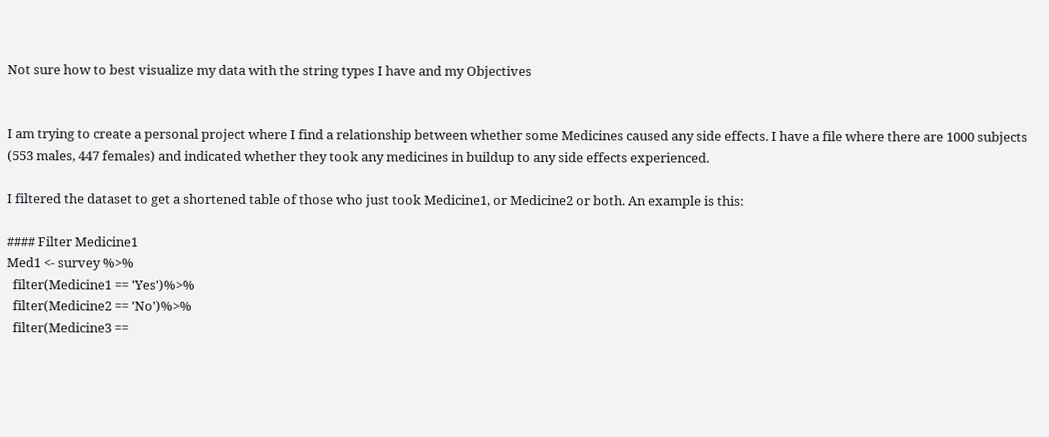Not sure how to best visualize my data with the string types I have and my Objectives


I am trying to create a personal project where I find a relationship between whether some Medicines caused any side effects. I have a file where there are 1000 subjects (553 males, 447 females) and indicated whether they took any medicines in buildup to any side effects experienced.

I filtered the dataset to get a shortened table of those who just took Medicine1, or Medicine2 or both. An example is this:

#### Filter Medicine1
Med1 <- survey %>%
  filter(Medicine1 == 'Yes')%>%
  filter(Medicine2 == 'No')%>%
  filter(Medicine3 ==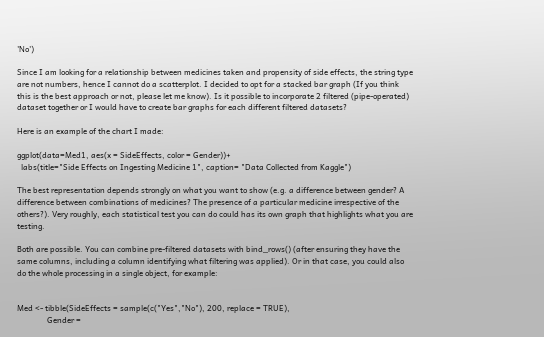'No')

Since I am looking for a relationship between medicines taken and propensity of side effects, the string type are not numbers, hence I cannot do a scatterplot. I decided to opt for a stacked bar graph (If you think this is the best approach or not, please let me know). Is it possible to incorporate 2 filtered (pipe-operated) dataset together or I would have to create bar graphs for each different filtered datasets?

Here is an example of the chart I made:

ggplot(data=Med1, aes(x = SideEffects, color = Gender))+
  labs(title="Side Effects on Ingesting Medicine 1", caption= "Data Collected from Kaggle")

The best representation depends strongly on what you want to show (e.g. a difference between gender? A difference between combinations of medicines? The presence of a particular medicine irrespective of the others?). Very roughly, each statistical test you can do could has its own graph that highlights what you are testing.

Both are possible. You can combine pre-filtered datasets with bind_rows() (after ensuring they have the same columns, including a column identifying what filtering was applied). Or in that case, you could also do the whole processing in a single object, for example:


Med <- tibble(SideEffects = sample(c("Yes","No"), 200, replace = TRUE),
               Gender =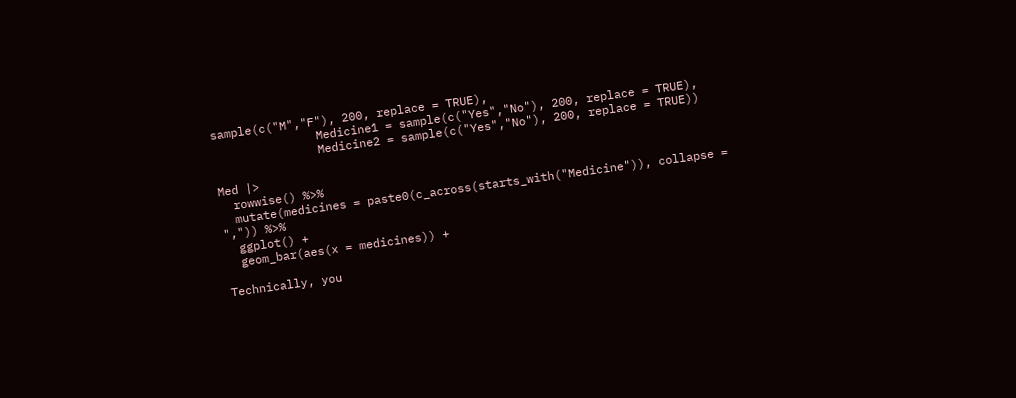sample(c("M","F"), 200, replace = TRUE),
               Medicine1 = sample(c("Yes","No"), 200, replace = TRUE),
               Medicine2 = sample(c("Yes","No"), 200, replace = TRUE))

Med |>
  rowwise() %>%
  mutate(medicines = paste0(c_across(starts_with("Medicine")), collapse = ",")) %>%
  ggplot() +
  geom_bar(aes(x = medicines)) +

Technically, you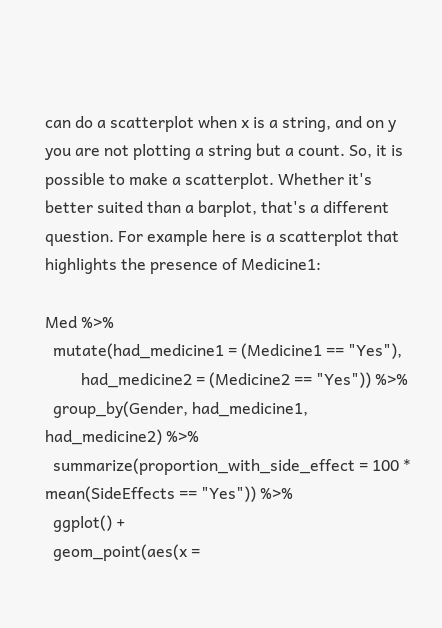can do a scatterplot when x is a string, and on y you are not plotting a string but a count. So, it is possible to make a scatterplot. Whether it's better suited than a barplot, that's a different question. For example here is a scatterplot that highlights the presence of Medicine1:

Med %>%
  mutate(had_medicine1 = (Medicine1 == "Yes"),
         had_medicine2 = (Medicine2 == "Yes")) %>%
  group_by(Gender, had_medicine1, had_medicine2) %>%
  summarize(proportion_with_side_effect = 100 * mean(SideEffects == "Yes")) %>%
  ggplot() +
  geom_point(aes(x =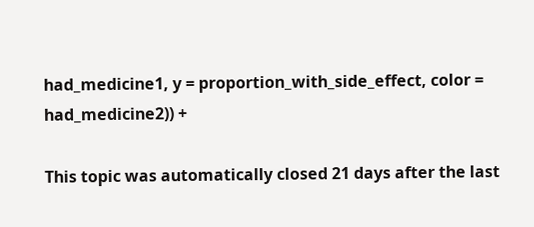had_medicine1, y = proportion_with_side_effect, color = had_medicine2)) +

This topic was automatically closed 21 days after the last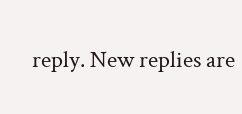reply. New replies are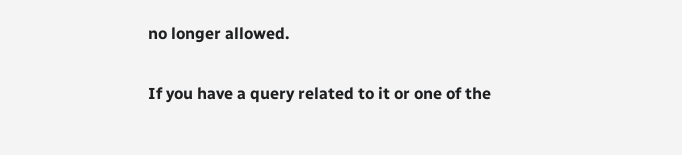no longer allowed.

If you have a query related to it or one of the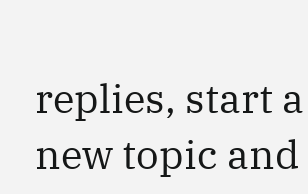replies, start a new topic and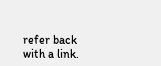refer back with a link.